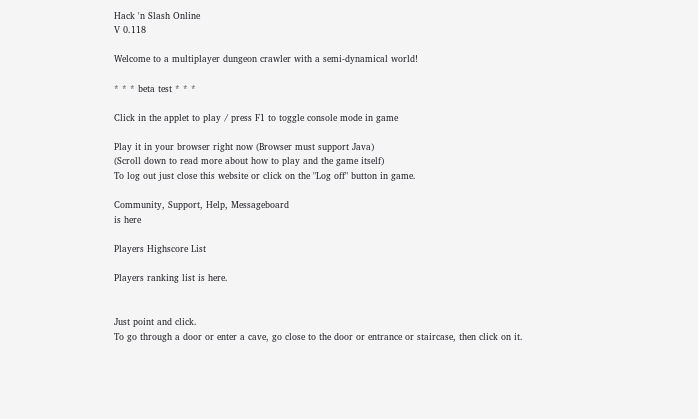Hack 'n Slash Online
V 0.118

Welcome to a multiplayer dungeon crawler with a semi-dynamical world!

* * * beta test * * *

Click in the applet to play / press F1 to toggle console mode in game

Play it in your browser right now (Browser must support Java)
(Scroll down to read more about how to play and the game itself)
To log out just close this website or click on the "Log off" button in game.

Community, Support, Help, Messageboard
is here

Players Highscore List

Players ranking list is here.


Just point and click.
To go through a door or enter a cave, go close to the door or entrance or staircase, then click on it.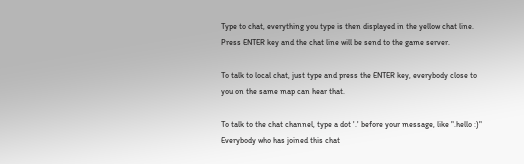Type to chat, everything you type is then displayed in the yellow chat line.
Press ENTER key and the chat line will be send to the game server.

To talk to local chat, just type and press the ENTER key, everybody close to you on the same map can hear that.

To talk to the chat channel, type a dot '.' before your message, like ".hello :)"
Everybody who has joined this chat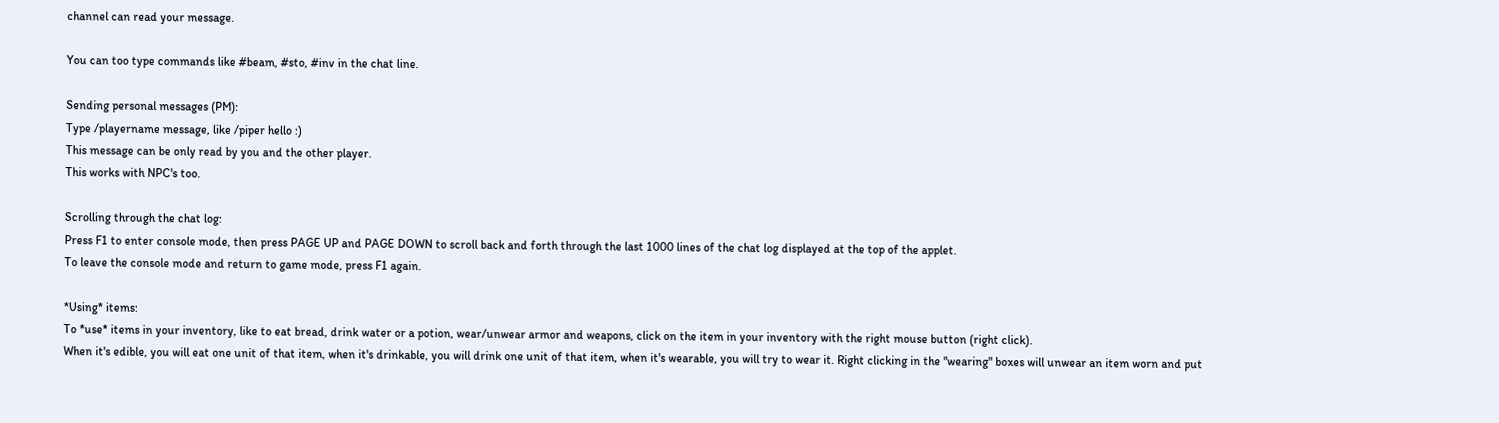channel can read your message.

You can too type commands like #beam, #sto, #inv in the chat line.

Sending personal messages (PM):
Type /playername message, like /piper hello :)
This message can be only read by you and the other player.
This works with NPC's too.

Scrolling through the chat log:
Press F1 to enter console mode, then press PAGE UP and PAGE DOWN to scroll back and forth through the last 1000 lines of the chat log displayed at the top of the applet.
To leave the console mode and return to game mode, press F1 again.

*Using* items:
To *use* items in your inventory, like to eat bread, drink water or a potion, wear/unwear armor and weapons, click on the item in your inventory with the right mouse button (right click).
When it's edible, you will eat one unit of that item, when it's drinkable, you will drink one unit of that item, when it's wearable, you will try to wear it. Right clicking in the "wearing" boxes will unwear an item worn and put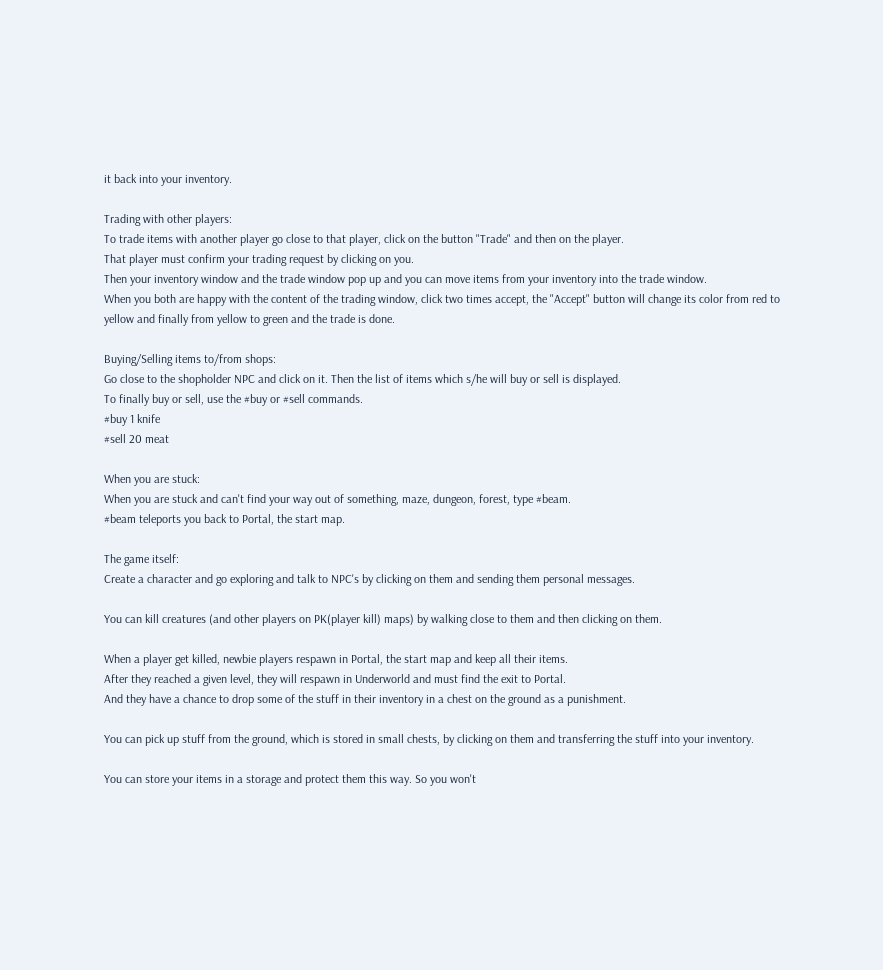it back into your inventory.

Trading with other players:
To trade items with another player go close to that player, click on the button "Trade" and then on the player.
That player must confirm your trading request by clicking on you.
Then your inventory window and the trade window pop up and you can move items from your inventory into the trade window.
When you both are happy with the content of the trading window, click two times accept, the "Accept" button will change its color from red to yellow and finally from yellow to green and the trade is done.

Buying/Selling items to/from shops:
Go close to the shopholder NPC and click on it. Then the list of items which s/he will buy or sell is displayed.
To finally buy or sell, use the #buy or #sell commands.
#buy 1 knife
#sell 20 meat

When you are stuck:
When you are stuck and can't find your way out of something, maze, dungeon, forest, type #beam.
#beam teleports you back to Portal, the start map.

The game itself:
Create a character and go exploring and talk to NPC's by clicking on them and sending them personal messages.

You can kill creatures (and other players on PK(player kill) maps) by walking close to them and then clicking on them.

When a player get killed, newbie players respawn in Portal, the start map and keep all their items.
After they reached a given level, they will respawn in Underworld and must find the exit to Portal.
And they have a chance to drop some of the stuff in their inventory in a chest on the ground as a punishment.

You can pick up stuff from the ground, which is stored in small chests, by clicking on them and transferring the stuff into your inventory.

You can store your items in a storage and protect them this way. So you won't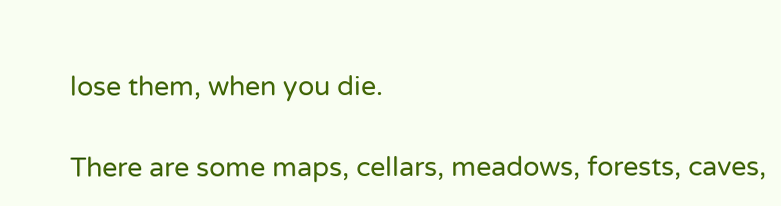lose them, when you die.

There are some maps, cellars, meadows, forests, caves,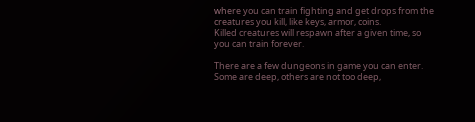where you can train fighting and get drops from the creatures you kill, like keys, armor, coins.
Killed creatures will respawn after a given time, so you can train forever.

There are a few dungeons in game you can enter.
Some are deep, others are not too deep,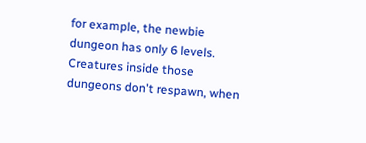for example, the newbie dungeon has only 6 levels.
Creatures inside those dungeons don't respawn, when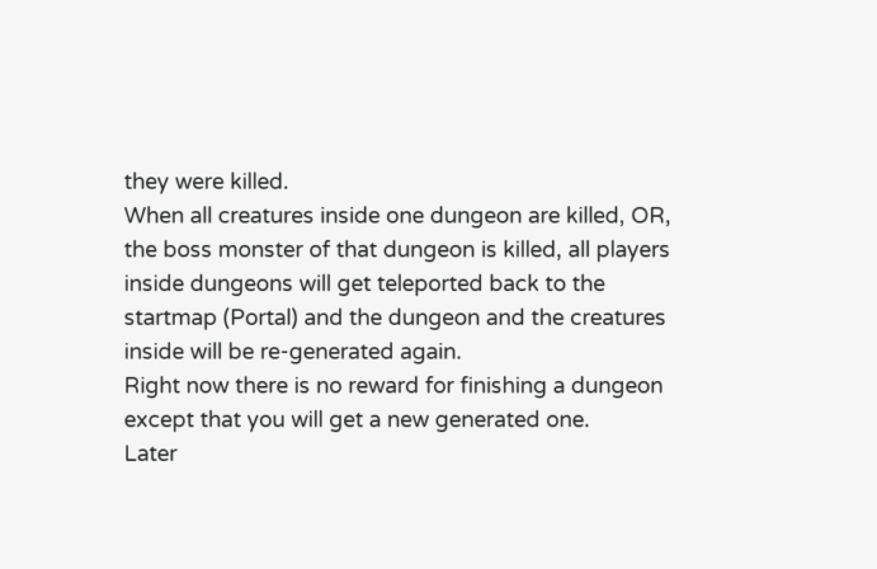they were killed.
When all creatures inside one dungeon are killed, OR, the boss monster of that dungeon is killed, all players inside dungeons will get teleported back to the startmap (Portal) and the dungeon and the creatures inside will be re-generated again.
Right now there is no reward for finishing a dungeon except that you will get a new generated one.
Later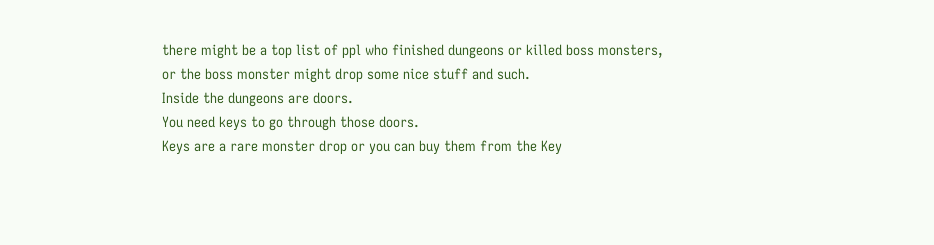there might be a top list of ppl who finished dungeons or killed boss monsters, or the boss monster might drop some nice stuff and such.
Inside the dungeons are doors.
You need keys to go through those doors.
Keys are a rare monster drop or you can buy them from the Key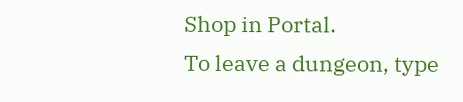Shop in Portal.
To leave a dungeon, type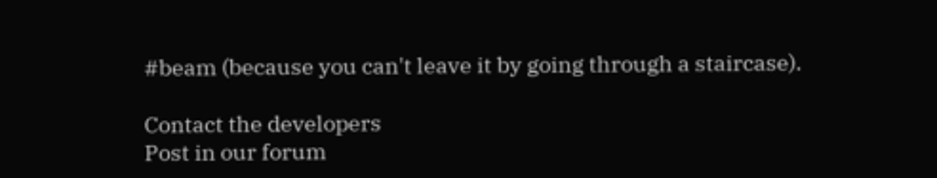#beam (because you can't leave it by going through a staircase).

Contact the developers
Post in our forum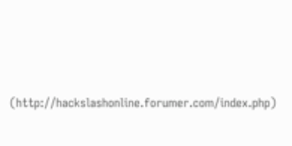(http://hackslashonline.forumer.com/index.php)